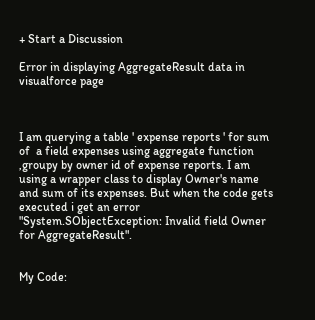+ Start a Discussion

Error in displaying AggregateResult data in visualforce page



I am querying a table ' expense reports ' for sum of  a field expenses using aggregate function  ,groupy by owner id of expense reports. I am using a wrapper class to display Owner's name and sum of its expenses. But when the code gets executed i get an error "System.SObjectException: Invalid field Owner for AggregateResult".


My Code: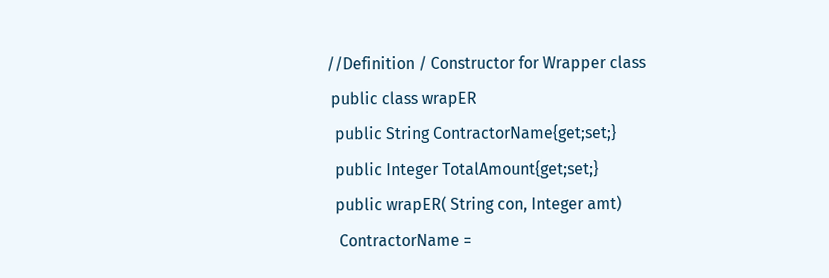//Definition / Constructor for Wrapper class
 public class wrapER
  public String ContractorName{get;set;}
  public Integer TotalAmount{get;set;}
  public wrapER( String con, Integer amt)
   ContractorName =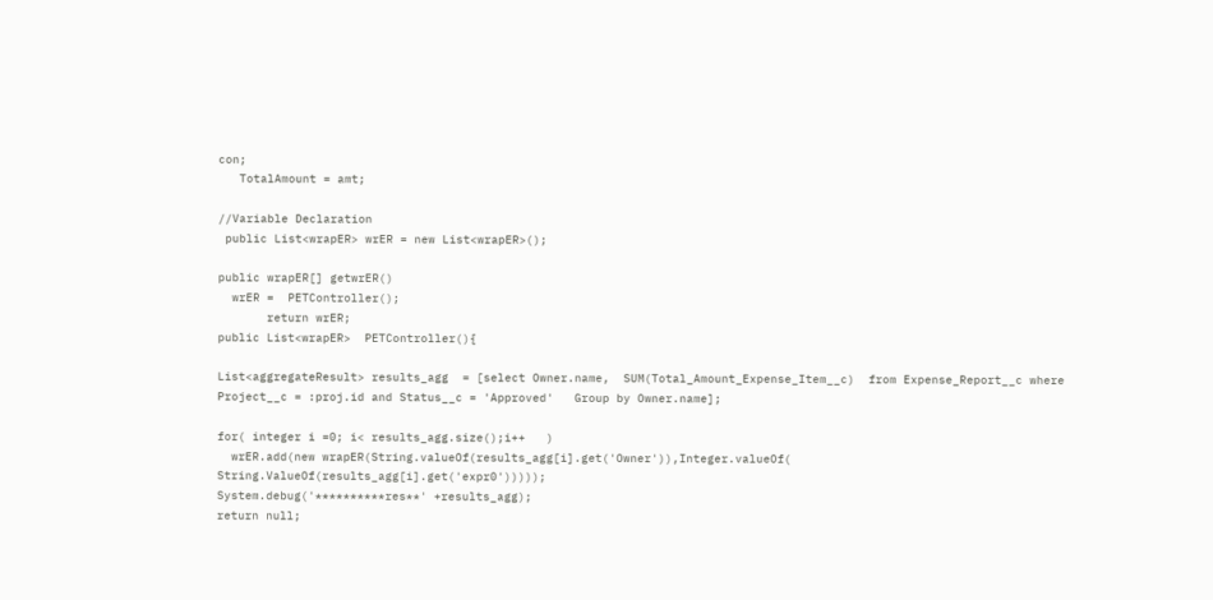con;
   TotalAmount = amt;

//Variable Declaration
 public List<wrapER> wrER = new List<wrapER>();

public wrapER[] getwrER()
  wrER =  PETController();
       return wrER;
public List<wrapER>  PETController(){

List<aggregateResult> results_agg  = [select Owner.name,  SUM(Total_Amount_Expense_Item__c)  from Expense_Report__c where Project__c = :proj.id and Status__c = 'Approved'   Group by Owner.name];

for( integer i =0; i< results_agg.size();i++   )
  wrER.add(new wrapER(String.valueOf(results_agg[i].get('Owner')),Integer.valueOf( String.ValueOf(results_agg[i].get('expr0')))));
System.debug('**********res**' +results_agg);
return null;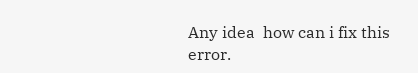Any idea  how can i fix this error.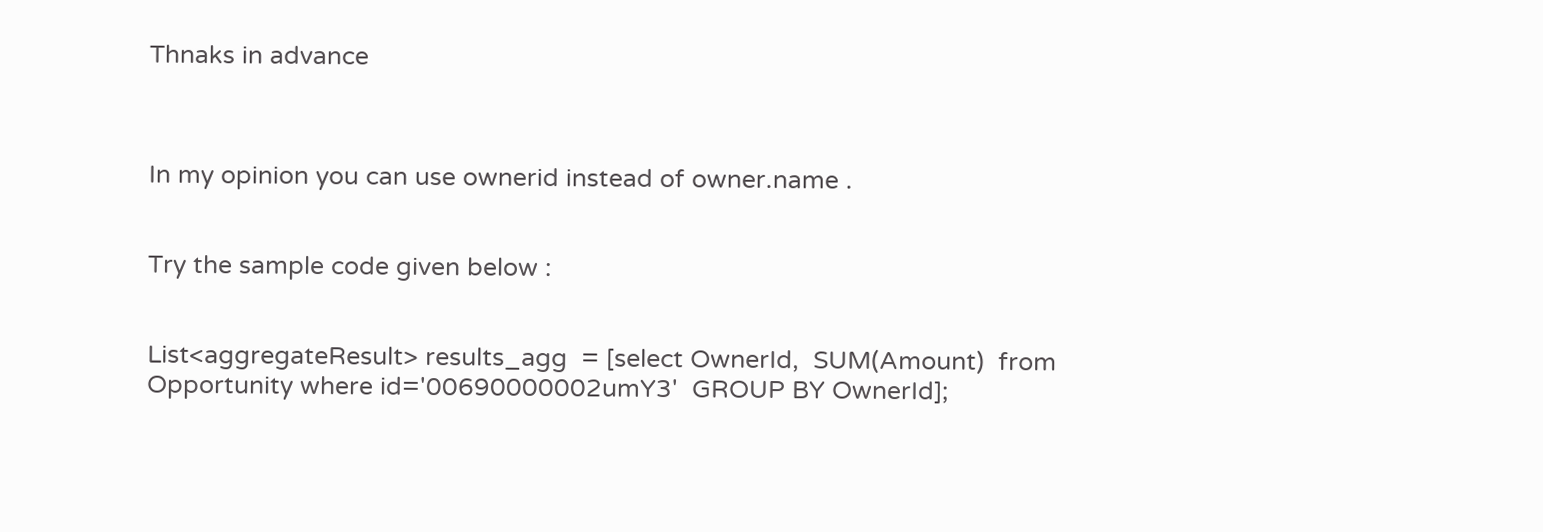Thnaks in advance



In my opinion you can use ownerid instead of owner.name .


Try the sample code given below :


List<aggregateResult> results_agg  = [select OwnerId,  SUM(Amount)  from Opportunity where id='00690000002umY3'  GROUP BY OwnerId];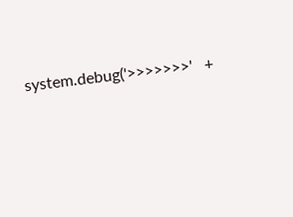system.debug('>>>>>>>'   +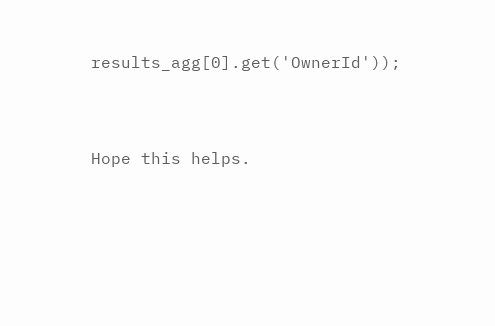results_agg[0].get('OwnerId'));


Hope this helps.